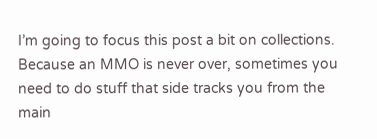I’m going to focus this post a bit on collections. Because an MMO is never over, sometimes you need to do stuff that side tracks you from the main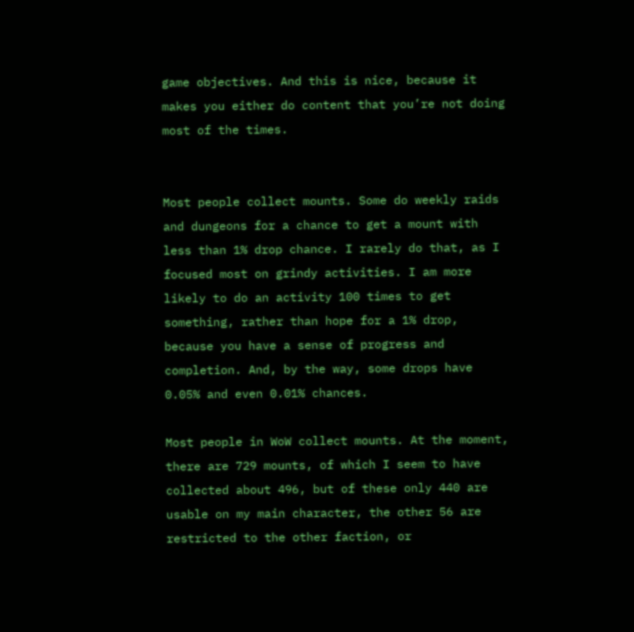game objectives. And this is nice, because it makes you either do content that you’re not doing most of the times.


Most people collect mounts. Some do weekly raids and dungeons for a chance to get a mount with less than 1% drop chance. I rarely do that, as I focused most on grindy activities. I am more likely to do an activity 100 times to get something, rather than hope for a 1% drop, because you have a sense of progress and completion. And, by the way, some drops have 0.05% and even 0.01% chances.

Most people in WoW collect mounts. At the moment, there are 729 mounts, of which I seem to have collected about 496, but of these only 440 are usable on my main character, the other 56 are restricted to the other faction, or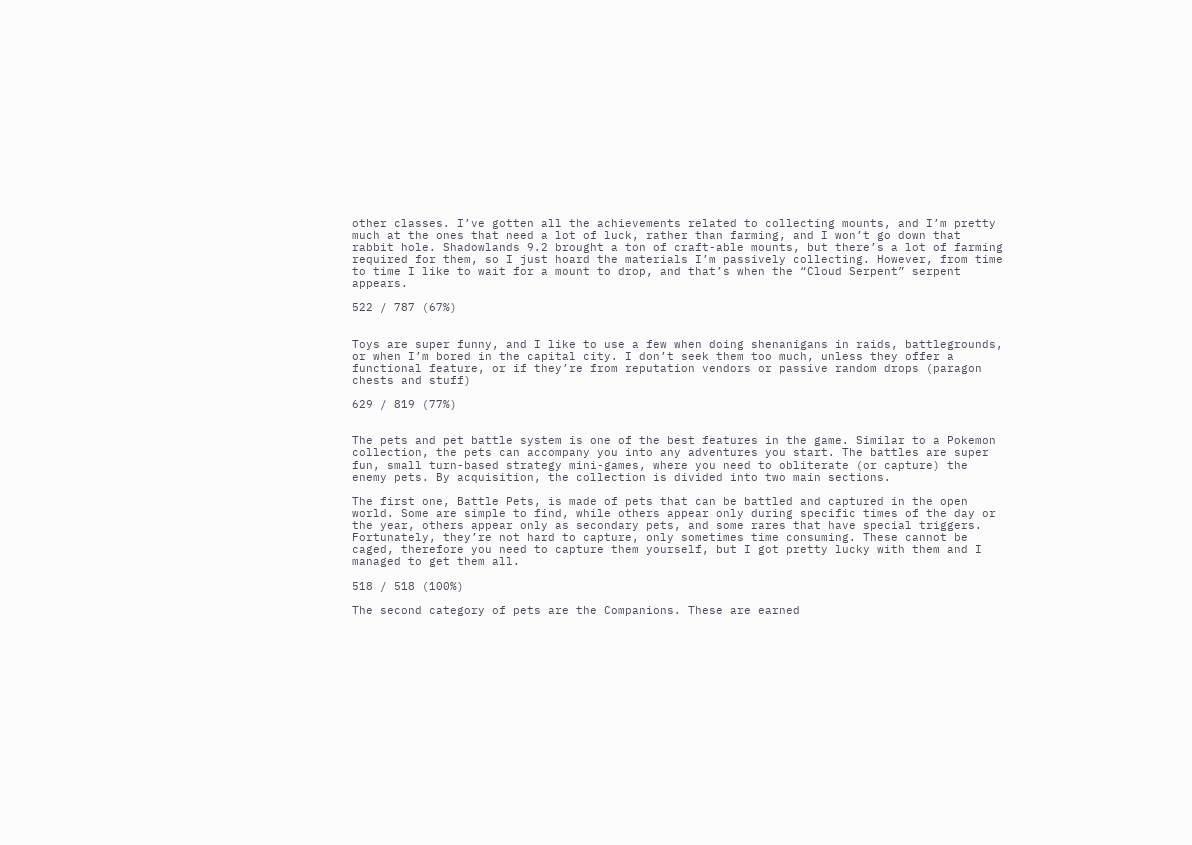other classes. I’ve gotten all the achievements related to collecting mounts, and I’m pretty much at the ones that need a lot of luck, rather than farming, and I won’t go down that rabbit hole. Shadowlands 9.2 brought a ton of craft-able mounts, but there’s a lot of farming required for them, so I just hoard the materials I’m passively collecting. However, from time to time I like to wait for a mount to drop, and that’s when the “Cloud Serpent” serpent appears.

522 / 787 (67%)


Toys are super funny, and I like to use a few when doing shenanigans in raids, battlegrounds, or when I’m bored in the capital city. I don’t seek them too much, unless they offer a functional feature, or if they’re from reputation vendors or passive random drops (paragon chests and stuff)

629 / 819 (77%)


The pets and pet battle system is one of the best features in the game. Similar to a Pokemon collection, the pets can accompany you into any adventures you start. The battles are super fun, small turn-based strategy mini-games, where you need to obliterate (or capture) the enemy pets. By acquisition, the collection is divided into two main sections.

The first one, Battle Pets, is made of pets that can be battled and captured in the open world. Some are simple to find, while others appear only during specific times of the day or the year, others appear only as secondary pets, and some rares that have special triggers. Fortunately, they’re not hard to capture, only sometimes time consuming. These cannot be caged, therefore you need to capture them yourself, but I got pretty lucky with them and I managed to get them all.

518 / 518 (100%)

The second category of pets are the Companions. These are earned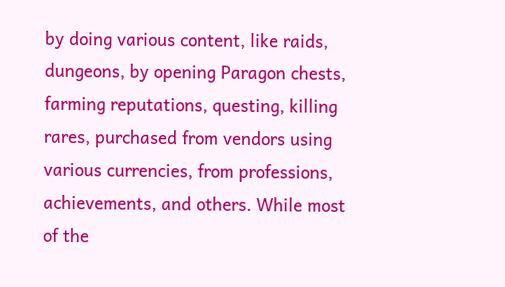by doing various content, like raids, dungeons, by opening Paragon chests, farming reputations, questing, killing rares, purchased from vendors using various currencies, from professions, achievements, and others. While most of the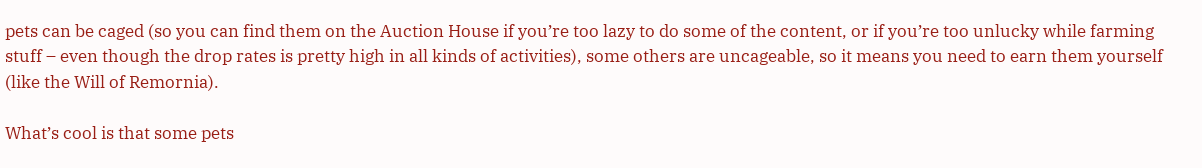pets can be caged (so you can find them on the Auction House if you’re too lazy to do some of the content, or if you’re too unlucky while farming stuff – even though the drop rates is pretty high in all kinds of activities), some others are uncageable, so it means you need to earn them yourself (like the Will of Remornia).

What’s cool is that some pets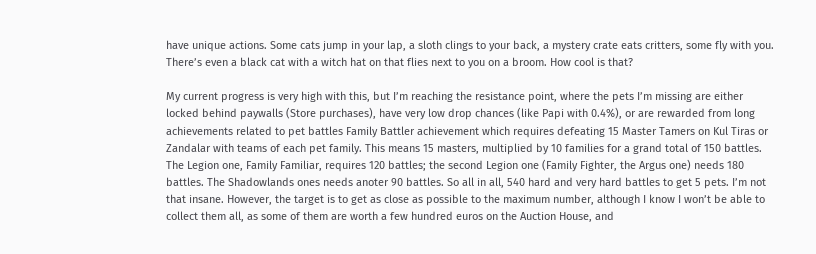have unique actions. Some cats jump in your lap, a sloth clings to your back, a mystery crate eats critters, some fly with you. There’s even a black cat with a witch hat on that flies next to you on a broom. How cool is that?

My current progress is very high with this, but I’m reaching the resistance point, where the pets I’m missing are either locked behind paywalls (Store purchases), have very low drop chances (like Papi with 0.4%), or are rewarded from long achievements related to pet battles Family Battler achievement which requires defeating 15 Master Tamers on Kul Tiras or Zandalar with teams of each pet family. This means 15 masters, multiplied by 10 families for a grand total of 150 battles. The Legion one, Family Familiar, requires 120 battles; the second Legion one (Family Fighter, the Argus one) needs 180 battles. The Shadowlands ones needs anoter 90 battles. So all in all, 540 hard and very hard battles to get 5 pets. I’m not that insane. However, the target is to get as close as possible to the maximum number, although I know I won’t be able to collect them all, as some of them are worth a few hundred euros on the Auction House, and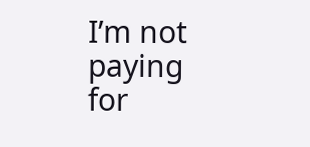I’m not paying for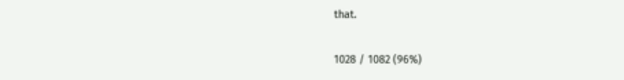that.

1028 / 1082 (96%)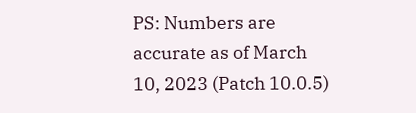PS: Numbers are accurate as of March 10, 2023 (Patch 10.0.5)